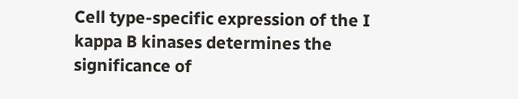Cell type-specific expression of the I kappa B kinases determines the significance of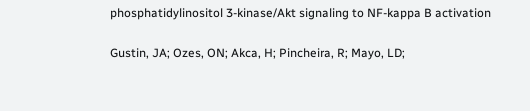phosphatidylinositol 3-kinase/Akt signaling to NF-kappa B activation

Gustin, JA; Ozes, ON; Akca, H; Pincheira, R; Mayo, LD;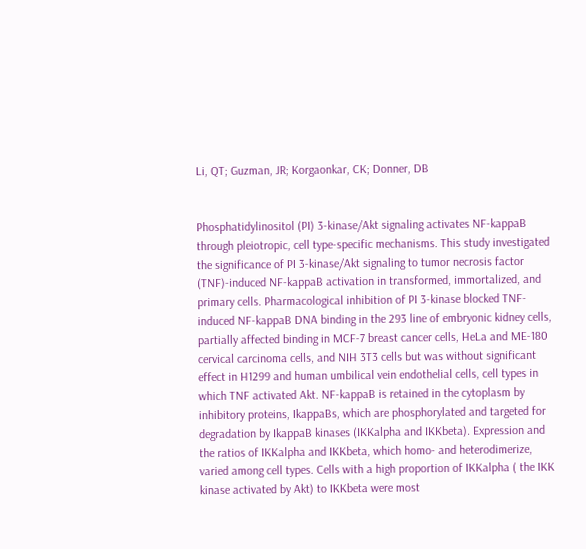Li, QT; Guzman, JR; Korgaonkar, CK; Donner, DB


Phosphatidylinositol (PI) 3-kinase/Akt signaling activates NF-kappaB through pleiotropic, cell type-specific mechanisms. This study investigated the significance of PI 3-kinase/Akt signaling to tumor necrosis factor (TNF)-induced NF-kappaB activation in transformed, immortalized, and primary cells. Pharmacological inhibition of PI 3-kinase blocked TNF-induced NF-kappaB DNA binding in the 293 line of embryonic kidney cells, partially affected binding in MCF-7 breast cancer cells, HeLa and ME-180 cervical carcinoma cells, and NIH 3T3 cells but was without significant effect in H1299 and human umbilical vein endothelial cells, cell types in which TNF activated Akt. NF-kappaB is retained in the cytoplasm by inhibitory proteins, IkappaBs, which are phosphorylated and targeted for degradation by IkappaB kinases (IKKalpha and IKKbeta). Expression and the ratios of IKKalpha and IKKbeta, which homo- and heterodimerize, varied among cell types. Cells with a high proportion of IKKalpha ( the IKK kinase activated by Akt) to IKKbeta were most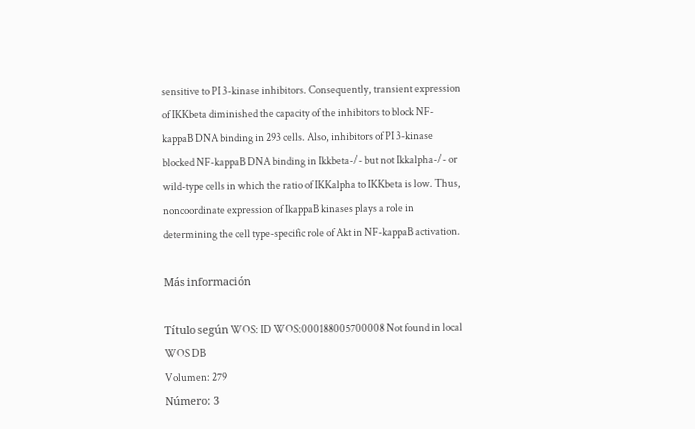sensitive to PI 3-kinase inhibitors. Consequently, transient expression of IKKbeta diminished the capacity of the inhibitors to block NF-kappaB DNA binding in 293 cells. Also, inhibitors of PI 3-kinase blocked NF-kappaB DNA binding in Ikkbeta-/- but not Ikkalpha-/- or wild-type cells in which the ratio of IKKalpha to IKKbeta is low. Thus, noncoordinate expression of IkappaB kinases plays a role in determining the cell type-specific role of Akt in NF-kappaB activation.

Más información

Título según WOS: ID WOS:000188005700008 Not found in local WOS DB
Volumen: 279
Número: 3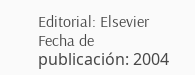Editorial: Elsevier
Fecha de publicación: 2004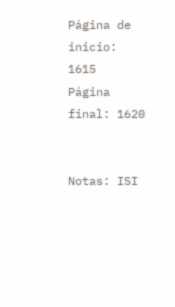Página de inicio: 1615
Página final: 1620


Notas: ISI